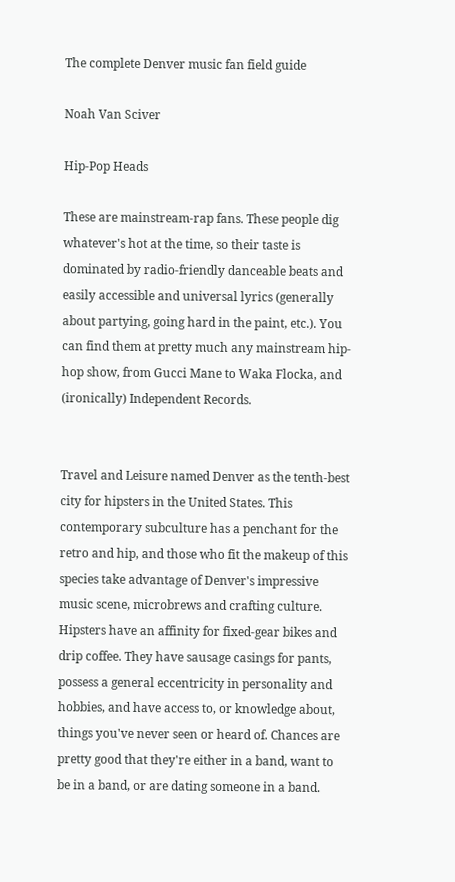The complete Denver music fan field guide

Noah Van Sciver

Hip-Pop Heads

These are mainstream-rap fans. These people dig whatever's hot at the time, so their taste is dominated by radio-friendly danceable beats and easily accessible and universal lyrics (generally about partying, going hard in the paint, etc.). You can find them at pretty much any mainstream hip-hop show, from Gucci Mane to Waka Flocka, and (ironically) Independent Records.


Travel and Leisure named Denver as the tenth-best city for hipsters in the United States. This contemporary subculture has a penchant for the retro and hip, and those who fit the makeup of this species take advantage of Denver's impressive music scene, microbrews and crafting culture. Hipsters have an affinity for fixed-gear bikes and drip coffee. They have sausage casings for pants, possess a general eccentricity in personality and hobbies, and have access to, or knowledge about, things you've never seen or heard of. Chances are pretty good that they're either in a band, want to be in a band, or are dating someone in a band.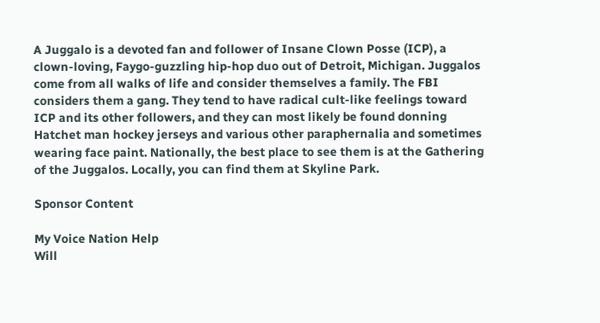A Juggalo is a devoted fan and follower of Insane Clown Posse (ICP), a clown-loving, Faygo-guzzling hip-hop duo out of Detroit, Michigan. Juggalos come from all walks of life and consider themselves a family. The FBI considers them a gang. They tend to have radical cult-like feelings toward ICP and its other followers, and they can most likely be found donning Hatchet man hockey jerseys and various other paraphernalia and sometimes wearing face paint. Nationally, the best place to see them is at the Gathering of the Juggalos. Locally, you can find them at Skyline Park.

Sponsor Content

My Voice Nation Help
Will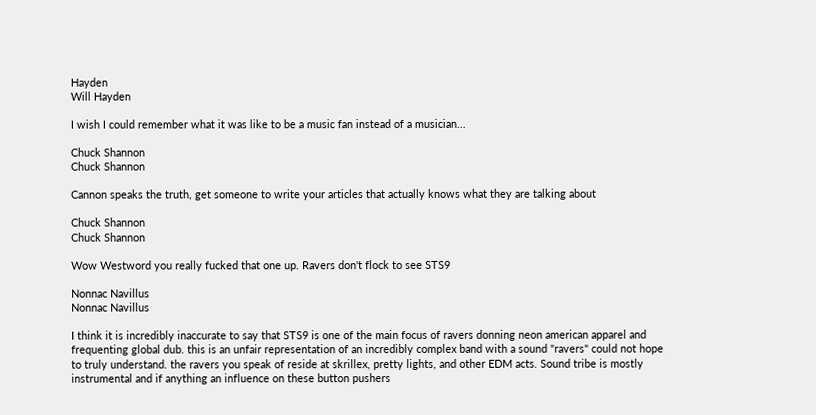Hayden
Will Hayden

I wish I could remember what it was like to be a music fan instead of a musician...

Chuck Shannon
Chuck Shannon

Cannon speaks the truth, get someone to write your articles that actually knows what they are talking about

Chuck Shannon
Chuck Shannon

Wow Westword you really fucked that one up. Ravers don't flock to see STS9

Nonnac Navillus
Nonnac Navillus

I think it is incredibly inaccurate to say that STS9 is one of the main focus of ravers donning neon american apparel and frequenting global dub. this is an unfair representation of an incredibly complex band with a sound "ravers" could not hope to truly understand. the ravers you speak of reside at skrillex, pretty lights, and other EDM acts. Sound tribe is mostly instrumental and if anything an influence on these button pushers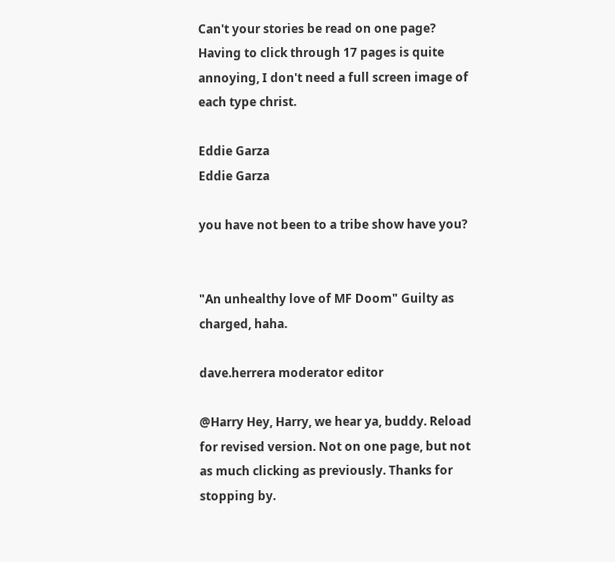Can't your stories be read on one page?  Having to click through 17 pages is quite annoying, I don't need a full screen image of each type christ.

Eddie Garza
Eddie Garza

you have not been to a tribe show have you?


"An unhealthy love of MF Doom" Guilty as charged, haha.

dave.herrera moderator editor

@Harry Hey, Harry, we hear ya, buddy. Reload for revised version. Not on one page, but not as much clicking as previously. Thanks for stopping by.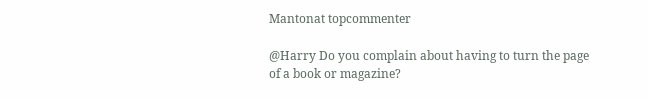Mantonat topcommenter

@Harry Do you complain about having to turn the page of a book or magazine?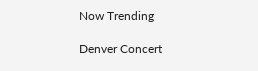Now Trending

Denver Concert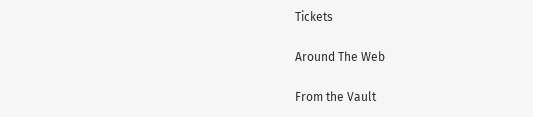Tickets

Around The Web

From the Vault